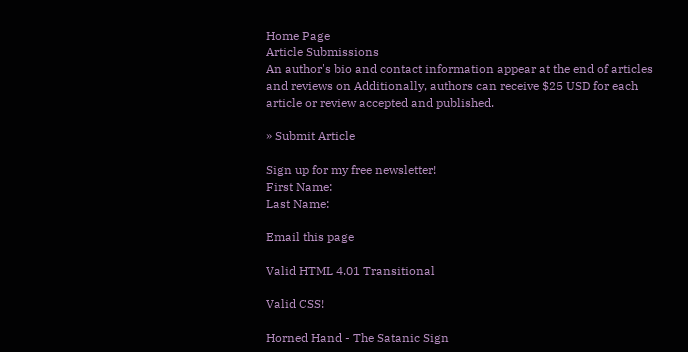Home Page
Article Submissions
An author's bio and contact information appear at the end of articles and reviews on Additionally, authors can receive $25 USD for each article or review accepted and published.

» Submit Article

Sign up for my free newsletter!
First Name:
Last Name:

Email this page

Valid HTML 4.01 Transitional

Valid CSS!

Horned Hand - The Satanic Sign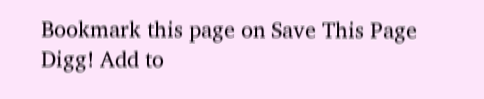Bookmark this page on Save This Page Digg! Add to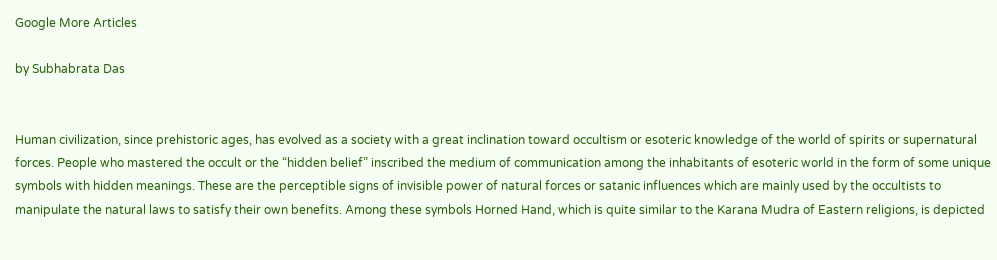Google More Articles

by Subhabrata Das


Human civilization, since prehistoric ages, has evolved as a society with a great inclination toward occultism or esoteric knowledge of the world of spirits or supernatural forces. People who mastered the occult or the “hidden belief” inscribed the medium of communication among the inhabitants of esoteric world in the form of some unique symbols with hidden meanings. These are the perceptible signs of invisible power of natural forces or satanic influences which are mainly used by the occultists to manipulate the natural laws to satisfy their own benefits. Among these symbols Horned Hand, which is quite similar to the Karana Mudra of Eastern religions, is depicted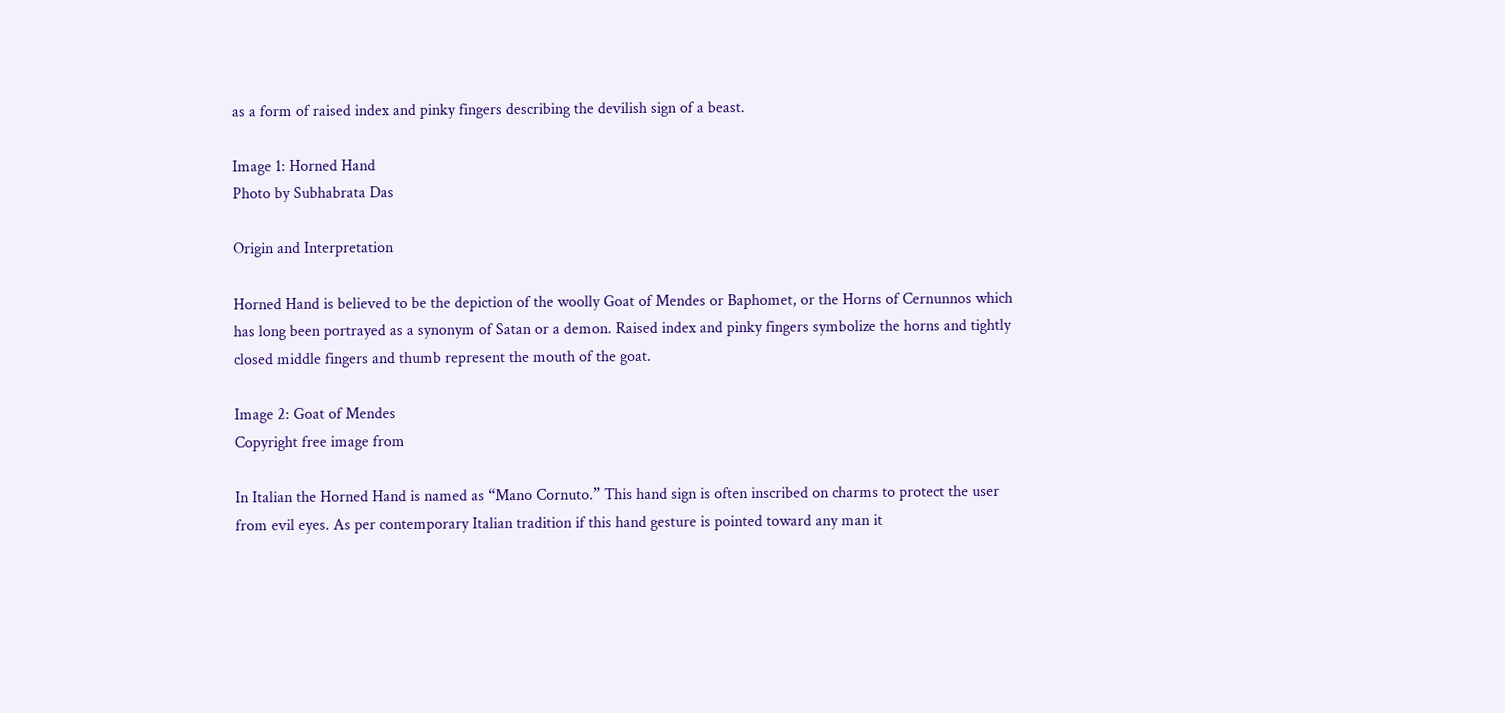as a form of raised index and pinky fingers describing the devilish sign of a beast.

Image 1: Horned Hand
Photo by Subhabrata Das

Origin and Interpretation

Horned Hand is believed to be the depiction of the woolly Goat of Mendes or Baphomet, or the Horns of Cernunnos which has long been portrayed as a synonym of Satan or a demon. Raised index and pinky fingers symbolize the horns and tightly closed middle fingers and thumb represent the mouth of the goat.

Image 2: Goat of Mendes
Copyright free image from

In Italian the Horned Hand is named as “Mano Cornuto.” This hand sign is often inscribed on charms to protect the user from evil eyes. As per contemporary Italian tradition if this hand gesture is pointed toward any man it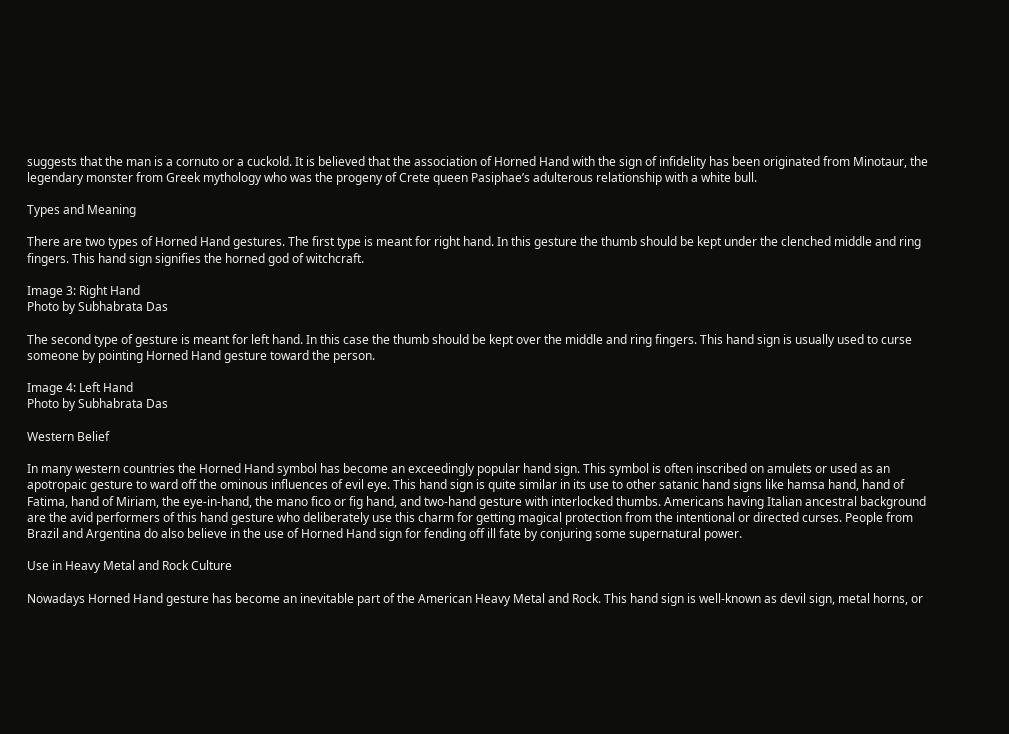suggests that the man is a cornuto or a cuckold. It is believed that the association of Horned Hand with the sign of infidelity has been originated from Minotaur, the legendary monster from Greek mythology who was the progeny of Crete queen Pasiphae’s adulterous relationship with a white bull.

Types and Meaning

There are two types of Horned Hand gestures. The first type is meant for right hand. In this gesture the thumb should be kept under the clenched middle and ring fingers. This hand sign signifies the horned god of witchcraft.

Image 3: Right Hand
Photo by Subhabrata Das

The second type of gesture is meant for left hand. In this case the thumb should be kept over the middle and ring fingers. This hand sign is usually used to curse someone by pointing Horned Hand gesture toward the person.

Image 4: Left Hand
Photo by Subhabrata Das

Western Belief

In many western countries the Horned Hand symbol has become an exceedingly popular hand sign. This symbol is often inscribed on amulets or used as an apotropaic gesture to ward off the ominous influences of evil eye. This hand sign is quite similar in its use to other satanic hand signs like hamsa hand, hand of Fatima, hand of Miriam, the eye-in-hand, the mano fico or fig hand, and two-hand gesture with interlocked thumbs. Americans having Italian ancestral background are the avid performers of this hand gesture who deliberately use this charm for getting magical protection from the intentional or directed curses. People from Brazil and Argentina do also believe in the use of Horned Hand sign for fending off ill fate by conjuring some supernatural power.

Use in Heavy Metal and Rock Culture

Nowadays Horned Hand gesture has become an inevitable part of the American Heavy Metal and Rock. This hand sign is well-known as devil sign, metal horns, or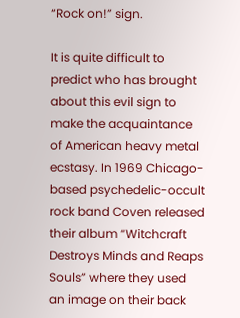“Rock on!” sign.

It is quite difficult to predict who has brought about this evil sign to make the acquaintance of American heavy metal ecstasy. In 1969 Chicago-based psychedelic-occult rock band Coven released their album “Witchcraft Destroys Minds and Reaps Souls” where they used an image on their back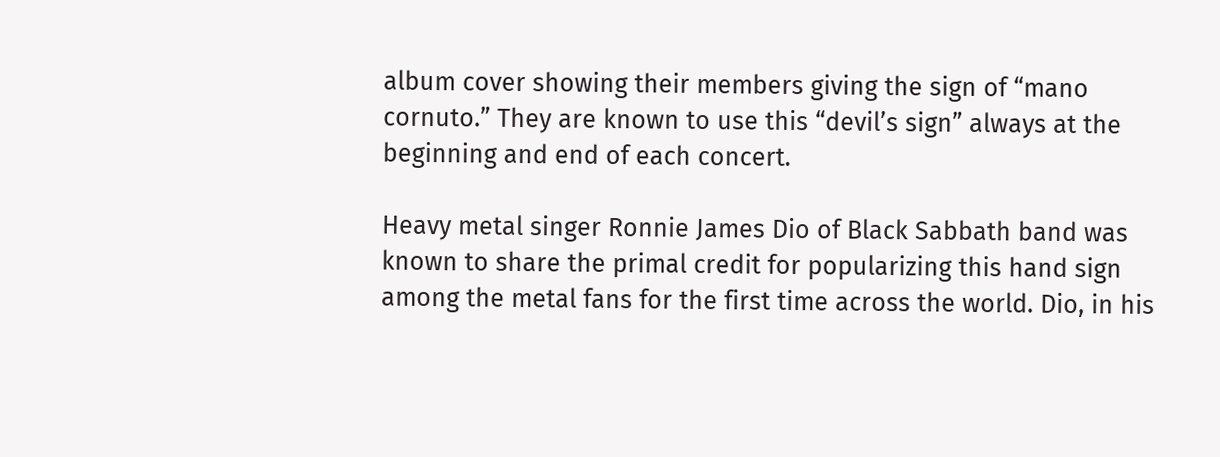album cover showing their members giving the sign of “mano cornuto.” They are known to use this “devil’s sign” always at the beginning and end of each concert.

Heavy metal singer Ronnie James Dio of Black Sabbath band was known to share the primal credit for popularizing this hand sign among the metal fans for the first time across the world. Dio, in his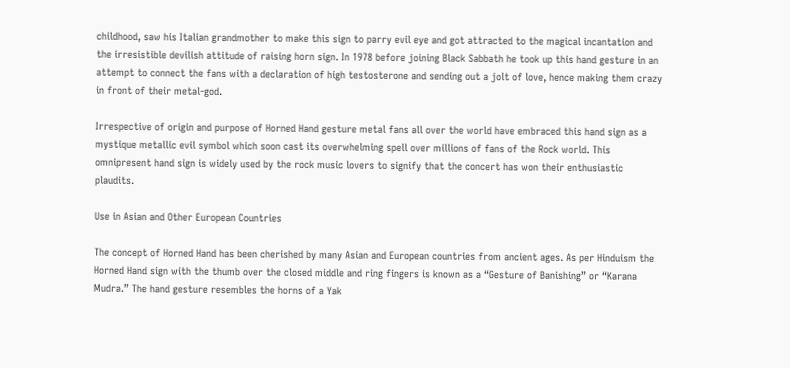childhood, saw his Italian grandmother to make this sign to parry evil eye and got attracted to the magical incantation and the irresistible devilish attitude of raising horn sign. In 1978 before joining Black Sabbath he took up this hand gesture in an attempt to connect the fans with a declaration of high testosterone and sending out a jolt of love, hence making them crazy in front of their metal-god.

Irrespective of origin and purpose of Horned Hand gesture metal fans all over the world have embraced this hand sign as a mystique metallic evil symbol which soon cast its overwhelming spell over millions of fans of the Rock world. This omnipresent hand sign is widely used by the rock music lovers to signify that the concert has won their enthusiastic plaudits.

Use in Asian and Other European Countries

The concept of Horned Hand has been cherished by many Asian and European countries from ancient ages. As per Hinduism the Horned Hand sign with the thumb over the closed middle and ring fingers is known as a “Gesture of Banishing” or “Karana Mudra.” The hand gesture resembles the horns of a Yak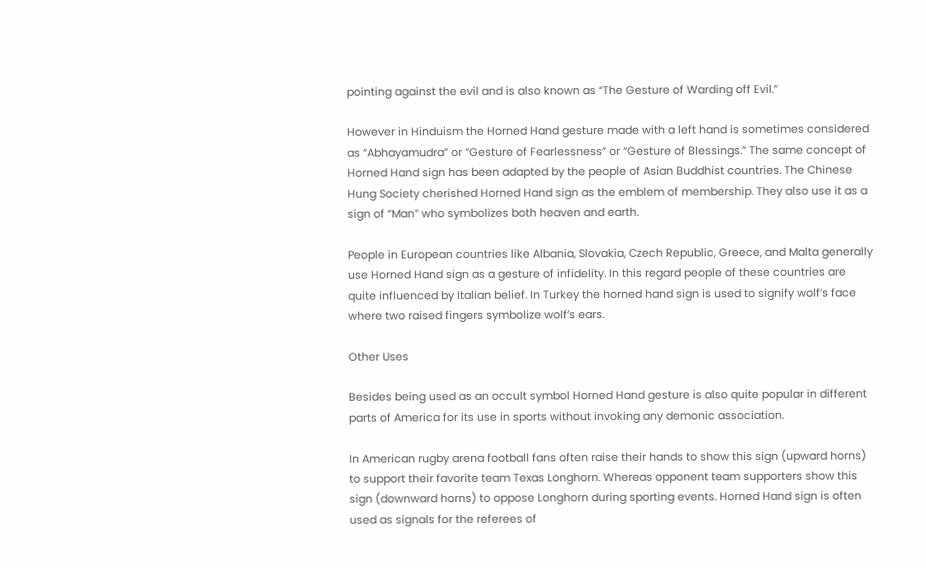pointing against the evil and is also known as “The Gesture of Warding off Evil.”

However in Hinduism the Horned Hand gesture made with a left hand is sometimes considered as “Abhayamudra” or “Gesture of Fearlessness” or “Gesture of Blessings.” The same concept of Horned Hand sign has been adapted by the people of Asian Buddhist countries. The Chinese Hung Society cherished Horned Hand sign as the emblem of membership. They also use it as a sign of “Man” who symbolizes both heaven and earth.

People in European countries like Albania, Slovakia, Czech Republic, Greece, and Malta generally use Horned Hand sign as a gesture of infidelity. In this regard people of these countries are quite influenced by Italian belief. In Turkey the horned hand sign is used to signify wolf’s face where two raised fingers symbolize wolf’s ears.

Other Uses

Besides being used as an occult symbol Horned Hand gesture is also quite popular in different parts of America for its use in sports without invoking any demonic association.

In American rugby arena football fans often raise their hands to show this sign (upward horns) to support their favorite team Texas Longhorn. Whereas opponent team supporters show this sign (downward horns) to oppose Longhorn during sporting events. Horned Hand sign is often used as signals for the referees of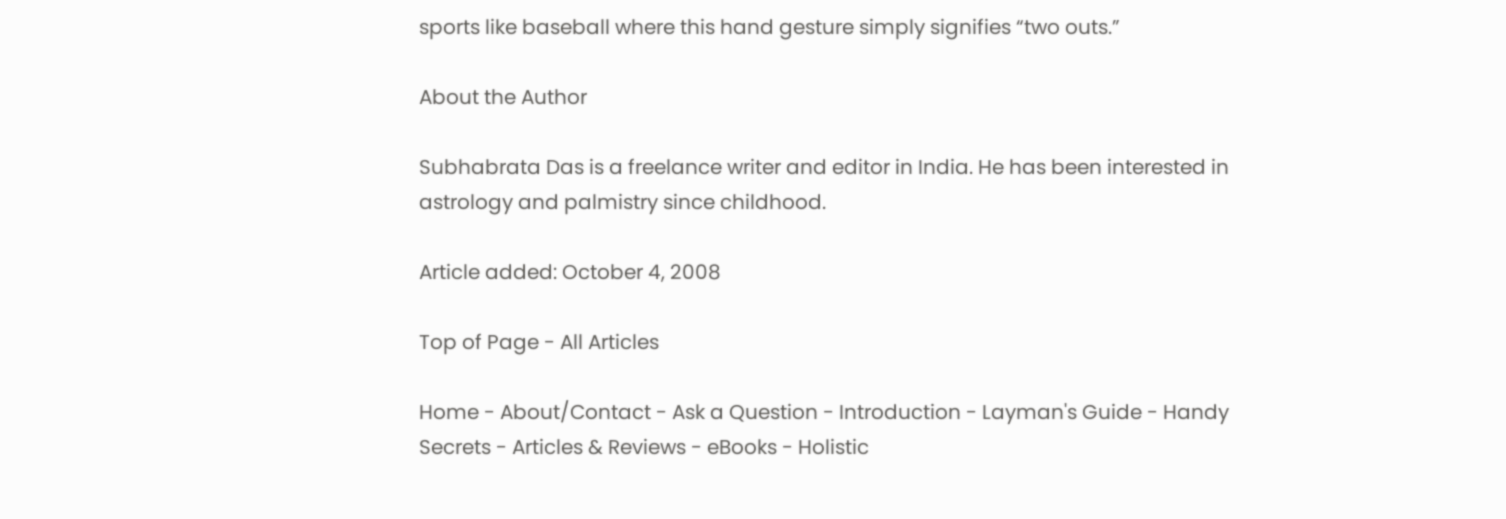sports like baseball where this hand gesture simply signifies “two outs.”

About the Author

Subhabrata Das is a freelance writer and editor in India. He has been interested in astrology and palmistry since childhood.

Article added: October 4, 2008

Top of Page - All Articles

Home - About/Contact - Ask a Question - Introduction - Layman's Guide - Handy Secrets - Articles & Reviews - eBooks - Holistic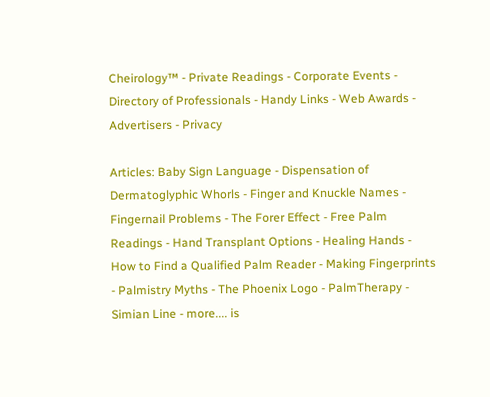Cheirology™ - Private Readings - Corporate Events - Directory of Professionals - Handy Links - Web Awards - Advertisers - Privacy

Articles: Baby Sign Language - Dispensation of Dermatoglyphic Whorls - Finger and Knuckle Names - Fingernail Problems - The Forer Effect - Free Palm Readings - Hand Transplant Options - Healing Hands - How to Find a Qualified Palm Reader - Making Fingerprints - Palmistry Myths - The Phoenix Logo - PalmTherapy - Simian Line - more.... is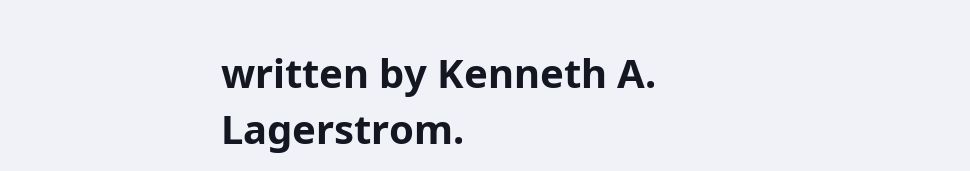written by Kenneth A. Lagerstrom.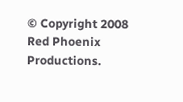© Copyright 2008 Red Phoenix Productions.